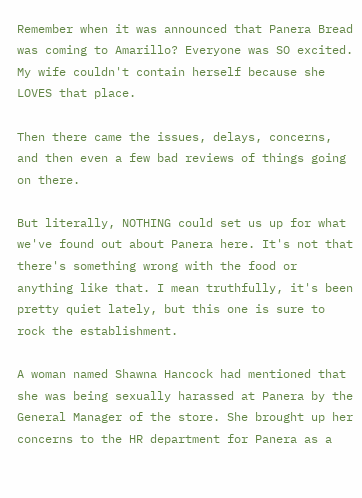Remember when it was announced that Panera Bread was coming to Amarillo? Everyone was SO excited. My wife couldn't contain herself because she LOVES that place.

Then there came the issues, delays, concerns, and then even a few bad reviews of things going on there.

But literally, NOTHING could set us up for what we've found out about Panera here. It's not that there's something wrong with the food or anything like that. I mean truthfully, it's been pretty quiet lately, but this one is sure to rock the establishment.

A woman named Shawna Hancock had mentioned that she was being sexually harassed at Panera by the General Manager of the store. She brought up her concerns to the HR department for Panera as a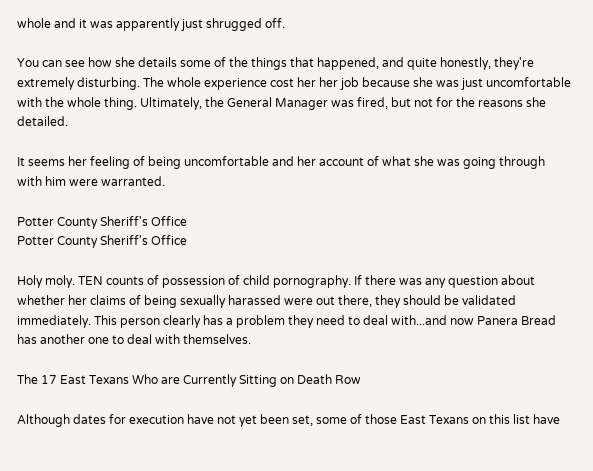whole and it was apparently just shrugged off.

You can see how she details some of the things that happened, and quite honestly, they're extremely disturbing. The whole experience cost her her job because she was just uncomfortable with the whole thing. Ultimately, the General Manager was fired, but not for the reasons she detailed.

It seems her feeling of being uncomfortable and her account of what she was going through with him were warranted.

Potter County Sheriff's Office
Potter County Sheriff's Office

Holy moly. TEN counts of possession of child pornography. If there was any question about whether her claims of being sexually harassed were out there, they should be validated immediately. This person clearly has a problem they need to deal with...and now Panera Bread has another one to deal with themselves.

The 17 East Texans Who are Currently Sitting on Death Row

Although dates for execution have not yet been set, some of those East Texans on this list have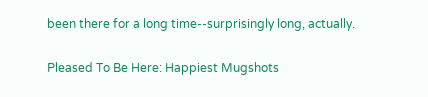been there for a long time--surprisingly long, actually.

Pleased To Be Here: Happiest Mugshots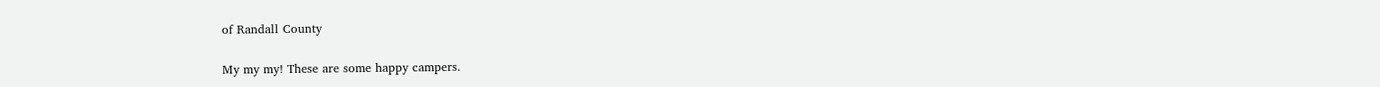of Randall County

My my my! These are some happy campers.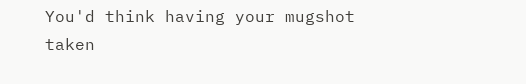You'd think having your mugshot taken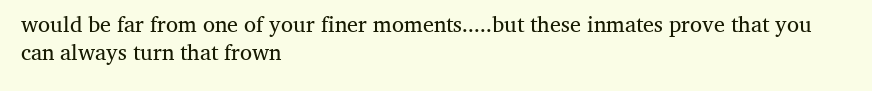would be far from one of your finer moments.....but these inmates prove that you can always turn that frown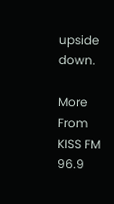upside down.

More From KISS FM 96.9